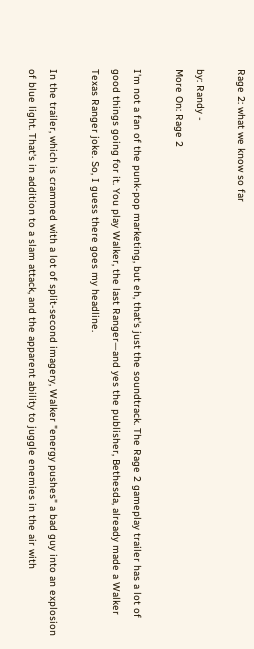Rage 2: what we know so far

by: Randy -
More On: Rage 2

I'm not a fan of the punk-pop marketing, but eh, that's just the soundtrack. The Rage 2 gameplay trailer has a lot of good things going for it. You play Walker, the last Ranger—and yes the publisher, Bethesda, already made a Walker Texas Ranger joke. So, I guess there goes my headline.

In the trailer, which is crammed with a lot of split-second imagery, Walker "energy pushes" a bad guy into an explosion of blue light. That's in addition to a slam attack, and the apparent ability to juggle enemies in the air with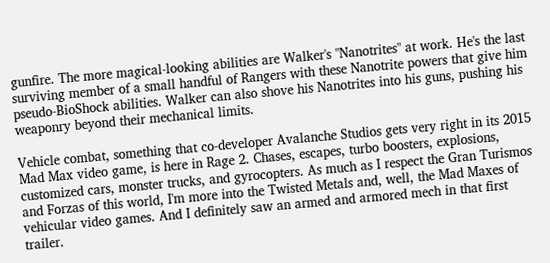gunfire. The more magical-looking abilities are Walker's "Nanotrites" at work. He's the last surviving member of a small handful of Rangers with these Nanotrite powers that give him pseudo-BioShock abilities. Walker can also shove his Nanotrites into his guns, pushing his weaponry beyond their mechanical limits.

Vehicle combat, something that co-developer Avalanche Studios gets very right in its 2015 Mad Max video game, is here in Rage 2. Chases, escapes, turbo boosters, explosions, customized cars, monster trucks, and gyrocopters. As much as I respect the Gran Turismos and Forzas of this world, I'm more into the Twisted Metals and, well, the Mad Maxes of vehicular video games. And I definitely saw an armed and armored mech in that first trailer.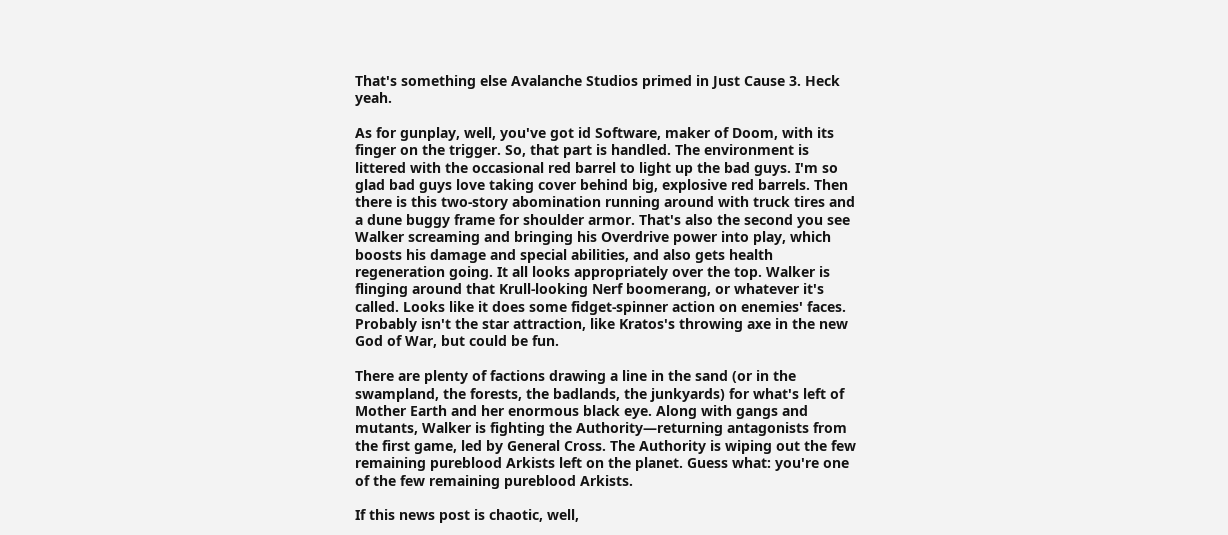That's something else Avalanche Studios primed in Just Cause 3. Heck yeah.

As for gunplay, well, you've got id Software, maker of Doom, with its finger on the trigger. So, that part is handled. The environment is littered with the occasional red barrel to light up the bad guys. I'm so glad bad guys love taking cover behind big, explosive red barrels. Then there is this two-story abomination running around with truck tires and a dune buggy frame for shoulder armor. That's also the second you see Walker screaming and bringing his Overdrive power into play, which boosts his damage and special abilities, and also gets health regeneration going. It all looks appropriately over the top. Walker is flinging around that Krull-looking Nerf boomerang, or whatever it's called. Looks like it does some fidget-spinner action on enemies' faces. Probably isn't the star attraction, like Kratos's throwing axe in the new God of War, but could be fun.

There are plenty of factions drawing a line in the sand (or in the swampland, the forests, the badlands, the junkyards) for what's left of Mother Earth and her enormous black eye. Along with gangs and mutants, Walker is fighting the Authority—returning antagonists from the first game, led by General Cross. The Authority is wiping out the few remaining pureblood Arkists left on the planet. Guess what: you're one of the few remaining pureblood Arkists.

If this news post is chaotic, well,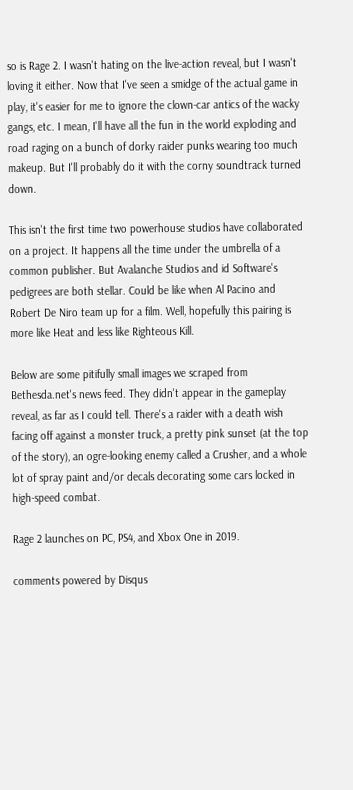so is Rage 2. I wasn't hating on the live-action reveal, but I wasn't loving it either. Now that I've seen a smidge of the actual game in play, it's easier for me to ignore the clown-car antics of the wacky gangs, etc. I mean, I'll have all the fun in the world exploding and road raging on a bunch of dorky raider punks wearing too much makeup. But I'll probably do it with the corny soundtrack turned down.

This isn't the first time two powerhouse studios have collaborated on a project. It happens all the time under the umbrella of a common publisher. But Avalanche Studios and id Software's pedigrees are both stellar. Could be like when Al Pacino and Robert De Niro team up for a film. Well, hopefully this pairing is more like Heat and less like Righteous Kill.

Below are some pitifully small images we scraped from Bethesda.net's news feed. They didn't appear in the gameplay reveal, as far as I could tell. There's a raider with a death wish facing off against a monster truck, a pretty pink sunset (at the top of the story), an ogre-looking enemy called a Crusher, and a whole lot of spray paint and/or decals decorating some cars locked in high-speed combat.

Rage 2 launches on PC, PS4, and Xbox One in 2019.

comments powered by Disqus